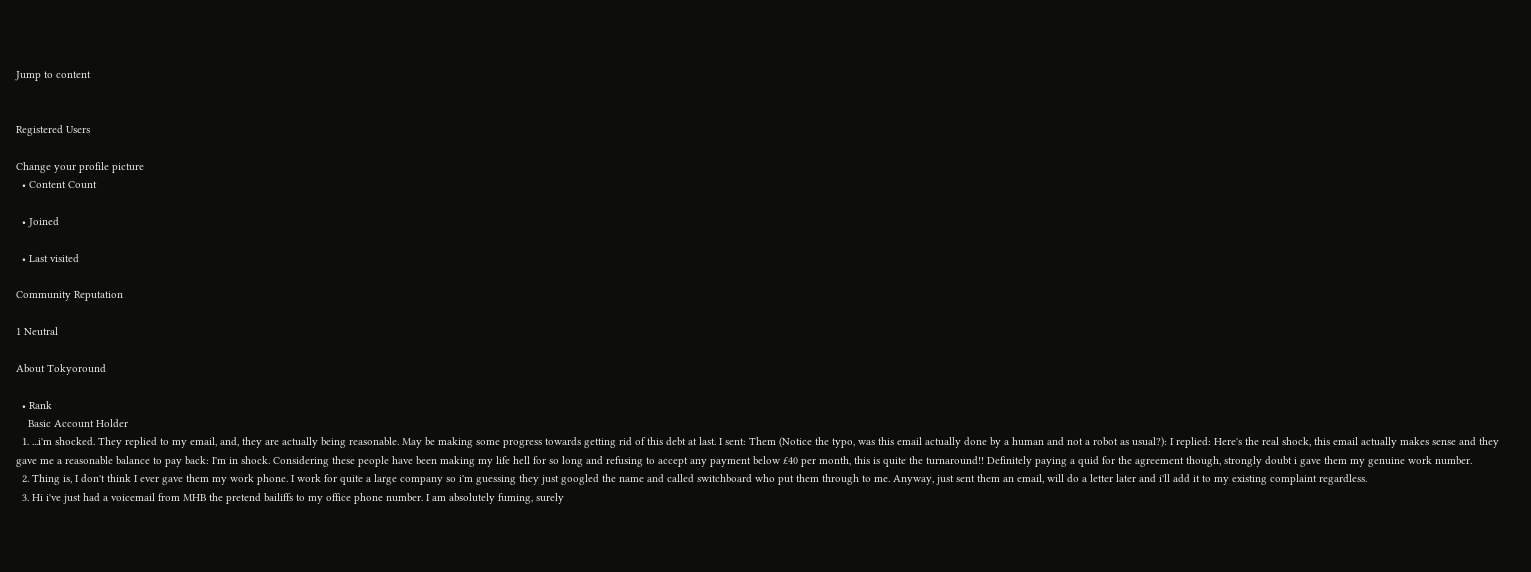Jump to content


Registered Users

Change your profile picture
  • Content Count

  • Joined

  • Last visited

Community Reputation

1 Neutral

About Tokyoround

  • Rank
    Basic Account Holder
  1. ...i'm shocked. They replied to my email, and, they are actually being reasonable. May be making some progress towards getting rid of this debt at last. I sent: Them (Notice the typo, was this email actually done by a human and not a robot as usual?): I replied: Here's the real shock, this email actually makes sense and they gave me a reasonable balance to pay back: I'm in shock. Considering these people have been making my life hell for so long and refusing to accept any payment below £40 per month, this is quite the turnaround!! Definitely paying a quid for the agreement though, strongly doubt i gave them my genuine work number.
  2. Thing is, I don't think I ever gave them my work phone. I work for quite a large company so i'm guessing they just googled the name and called switchboard who put them through to me. Anyway, just sent them an email, will do a letter later and i'll add it to my existing complaint regardless.
  3. Hi i've just had a voicemail from MHB the pretend bailiffs to my office phone number. I am absolutely fuming, surely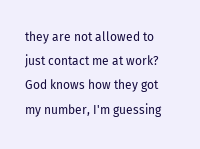they are not allowed to just contact me at work? God knows how they got my number, I'm guessing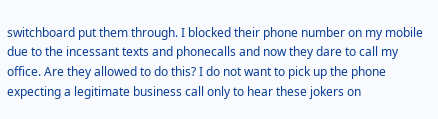switchboard put them through. I blocked their phone number on my mobile due to the incessant texts and phonecalls and now they dare to call my office. Are they allowed to do this? I do not want to pick up the phone expecting a legitimate business call only to hear these jokers on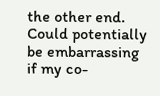the other end. Could potentially be embarrassing if my co-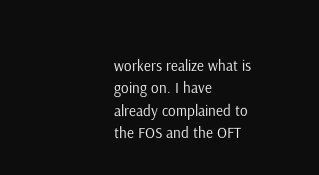workers realize what is going on. I have already complained to the FOS and the OFT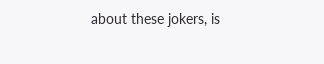about these jokers, is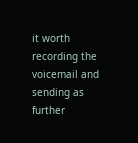it worth recording the voicemail and sending as further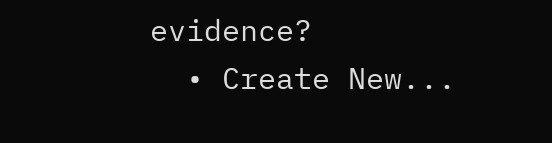evidence?
  • Create New...